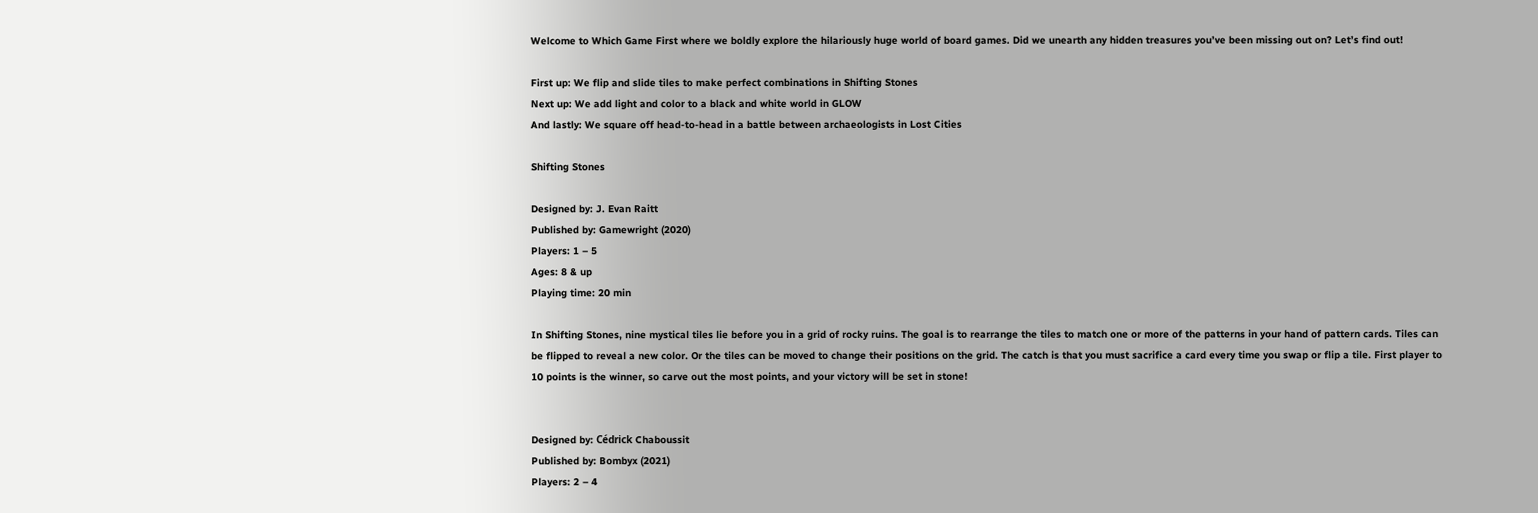Welcome to Which Game First where we boldly explore the hilariously huge world of board games. Did we unearth any hidden treasures you’ve been missing out on? Let’s find out!

First up: We flip and slide tiles to make perfect combinations in Shifting Stones
Next up: We add light and color to a black and white world in GLOW
And lastly: We square off head-to-head in a battle between archaeologists in Lost Cities

Shifting Stones

Designed by: J. Evan Raitt
Published by: Gamewright (2020)
Players: 1 – 5
Ages: 8 & up
Playing time: 20 min

In Shifting Stones, nine mystical tiles lie before you in a grid of rocky ruins. The goal is to rearrange the tiles to match one or more of the patterns in your hand of pattern cards. Tiles can be flipped to reveal a new color. Or the tiles can be moved to change their positions on the grid. The catch is that you must sacrifice a card every time you swap or flip a tile. First player to 10 points is the winner, so carve out the most points, and your victory will be set in stone!


Designed by: Cédrick Chaboussit
Published by: Bombyx (2021)
Players: 2 – 4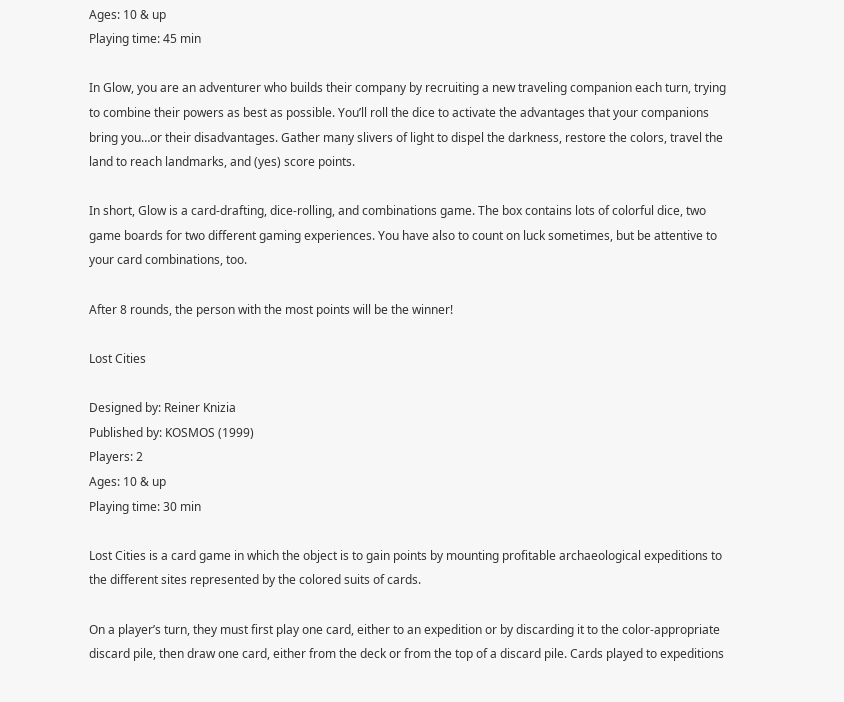Ages: 10 & up
Playing time: 45 min

In Glow, you are an adventurer who builds their company by recruiting a new traveling companion each turn, trying to combine their powers as best as possible. You’ll roll the dice to activate the advantages that your companions bring you…or their disadvantages. Gather many slivers of light to dispel the darkness, restore the colors, travel the land to reach landmarks, and (yes) score points.

In short, Glow is a card-drafting, dice-rolling, and combinations game. The box contains lots of colorful dice, two game boards for two different gaming experiences. You have also to count on luck sometimes, but be attentive to your card combinations, too.

After 8 rounds, the person with the most points will be the winner!

Lost Cities

Designed by: Reiner Knizia
Published by: KOSMOS (1999)
Players: 2
Ages: 10 & up
Playing time: 30 min

Lost Cities is a card game in which the object is to gain points by mounting profitable archaeological expeditions to the different sites represented by the colored suits of cards.

On a player’s turn, they must first play one card, either to an expedition or by discarding it to the color-appropriate discard pile, then draw one card, either from the deck or from the top of a discard pile. Cards played to expeditions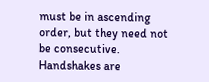must be in ascending order, but they need not be consecutive. Handshakes are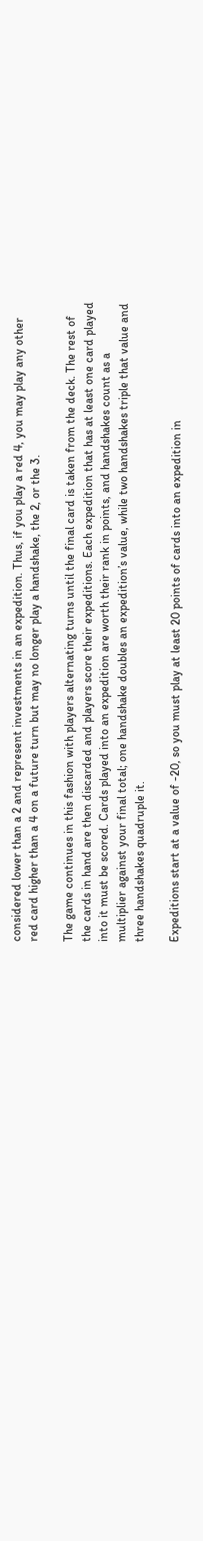considered lower than a 2 and represent investments in an expedition. Thus, if you play a red 4, you may play any other red card higher than a 4 on a future turn but may no longer play a handshake, the 2, or the 3.

The game continues in this fashion with players alternating turns until the final card is taken from the deck. The rest of the cards in hand are then discarded and players score their expeditions. Each expedition that has at least one card played into it must be scored. Cards played into an expedition are worth their rank in points, and handshakes count as a multiplier against your final total; one handshake doubles an expedition’s value, while two handshakes triple that value and three handshakes quadruple it.

Expeditions start at a value of -20, so you must play at least 20 points of cards into an expedition in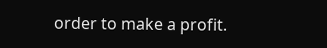order to make a profit.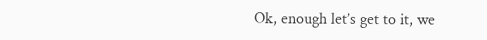Ok, enough let’s get to it, we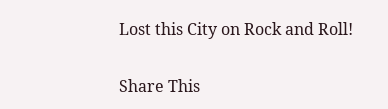Lost this City on Rock and Roll!

Share This